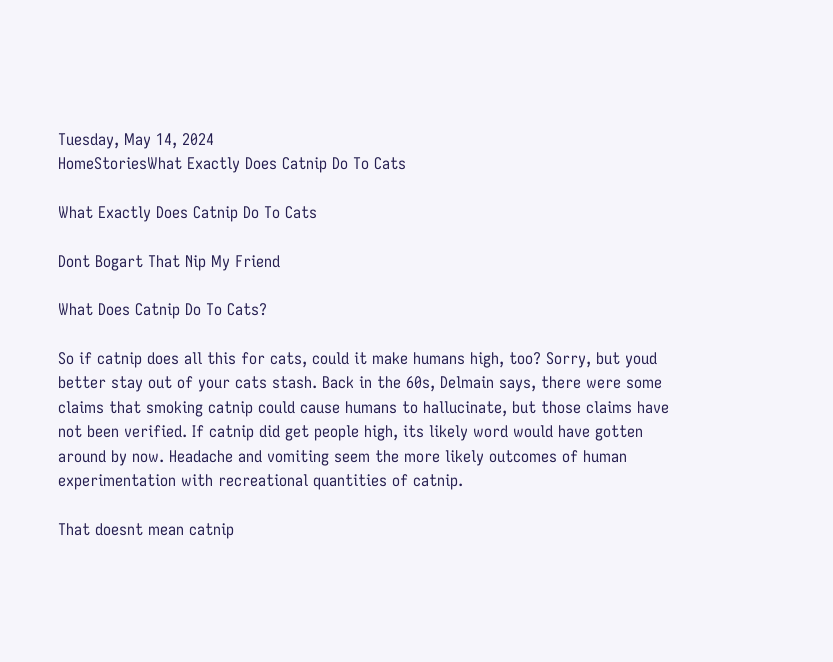Tuesday, May 14, 2024
HomeStoriesWhat Exactly Does Catnip Do To Cats

What Exactly Does Catnip Do To Cats

Dont Bogart That Nip My Friend

What Does Catnip Do To Cats?

So if catnip does all this for cats, could it make humans high, too? Sorry, but youd better stay out of your cats stash. Back in the 60s, Delmain says, there were some claims that smoking catnip could cause humans to hallucinate, but those claims have not been verified. If catnip did get people high, its likely word would have gotten around by now. Headache and vomiting seem the more likely outcomes of human experimentation with recreational quantities of catnip.

That doesnt mean catnip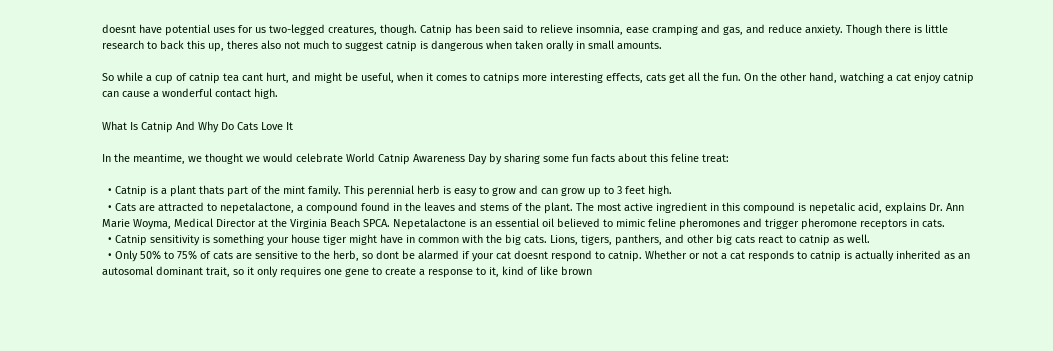doesnt have potential uses for us two-legged creatures, though. Catnip has been said to relieve insomnia, ease cramping and gas, and reduce anxiety. Though there is little research to back this up, theres also not much to suggest catnip is dangerous when taken orally in small amounts.

So while a cup of catnip tea cant hurt, and might be useful, when it comes to catnips more interesting effects, cats get all the fun. On the other hand, watching a cat enjoy catnip can cause a wonderful contact high.

What Is Catnip And Why Do Cats Love It

In the meantime, we thought we would celebrate World Catnip Awareness Day by sharing some fun facts about this feline treat:

  • Catnip is a plant thats part of the mint family. This perennial herb is easy to grow and can grow up to 3 feet high.
  • Cats are attracted to nepetalactone, a compound found in the leaves and stems of the plant. The most active ingredient in this compound is nepetalic acid, explains Dr. Ann Marie Woyma, Medical Director at the Virginia Beach SPCA. Nepetalactone is an essential oil believed to mimic feline pheromones and trigger pheromone receptors in cats.
  • Catnip sensitivity is something your house tiger might have in common with the big cats. Lions, tigers, panthers, and other big cats react to catnip as well.
  • Only 50% to 75% of cats are sensitive to the herb, so dont be alarmed if your cat doesnt respond to catnip. Whether or not a cat responds to catnip is actually inherited as an autosomal dominant trait, so it only requires one gene to create a response to it, kind of like brown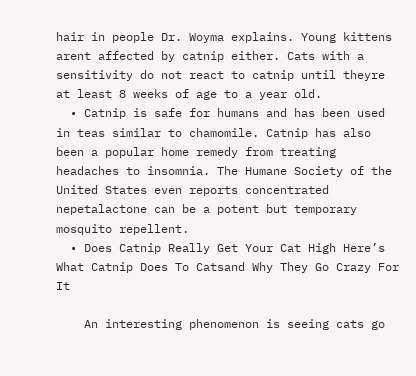hair in people Dr. Woyma explains. Young kittens arent affected by catnip either. Cats with a sensitivity do not react to catnip until theyre at least 8 weeks of age to a year old.
  • Catnip is safe for humans and has been used in teas similar to chamomile. Catnip has also been a popular home remedy from treating headaches to insomnia. The Humane Society of the United States even reports concentrated nepetalactone can be a potent but temporary mosquito repellent.
  • Does Catnip Really Get Your Cat High Here’s What Catnip Does To Catsand Why They Go Crazy For It

    An interesting phenomenon is seeing cats go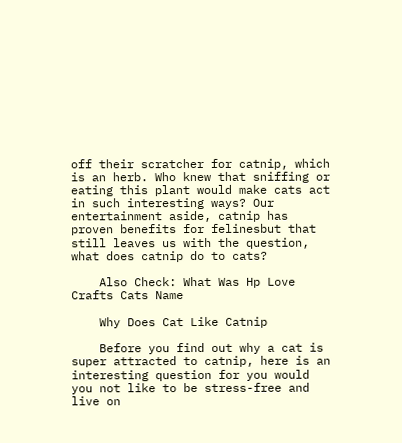off their scratcher for catnip, which is an herb. Who knew that sniffing or eating this plant would make cats act in such interesting ways? Our entertainment aside, catnip has proven benefits for felinesbut that still leaves us with the question, what does catnip do to cats?

    Also Check: What Was Hp Love Crafts Cats Name

    Why Does Cat Like Catnip

    Before you find out why a cat is super attracted to catnip, here is an interesting question for you would you not like to be stress-free and live on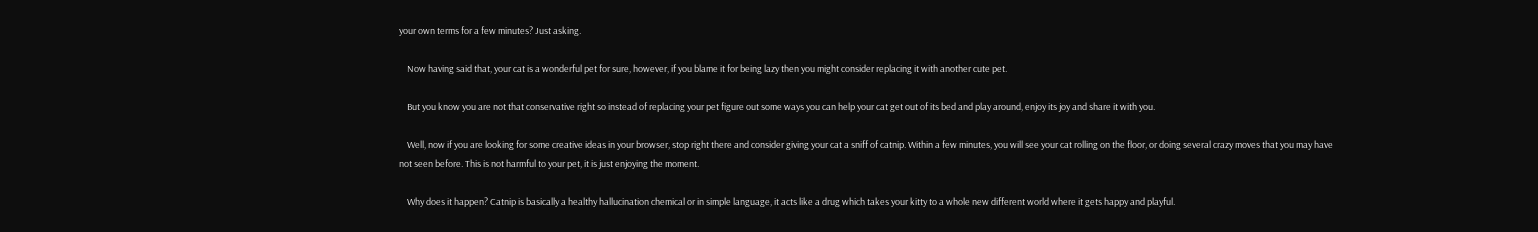your own terms for a few minutes? Just asking.

    Now having said that, your cat is a wonderful pet for sure, however, if you blame it for being lazy then you might consider replacing it with another cute pet.

    But you know you are not that conservative right so instead of replacing your pet figure out some ways you can help your cat get out of its bed and play around, enjoy its joy and share it with you.

    Well, now if you are looking for some creative ideas in your browser, stop right there and consider giving your cat a sniff of catnip. Within a few minutes, you will see your cat rolling on the floor, or doing several crazy moves that you may have not seen before. This is not harmful to your pet, it is just enjoying the moment.

    Why does it happen? Catnip is basically a healthy hallucination chemical or in simple language, it acts like a drug which takes your kitty to a whole new different world where it gets happy and playful.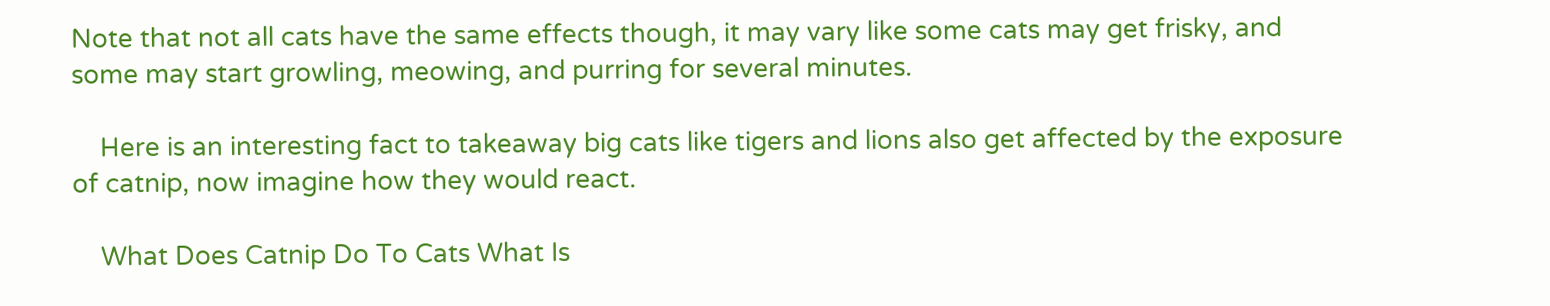Note that not all cats have the same effects though, it may vary like some cats may get frisky, and some may start growling, meowing, and purring for several minutes.

    Here is an interesting fact to takeaway big cats like tigers and lions also get affected by the exposure of catnip, now imagine how they would react.

    What Does Catnip Do To Cats What Is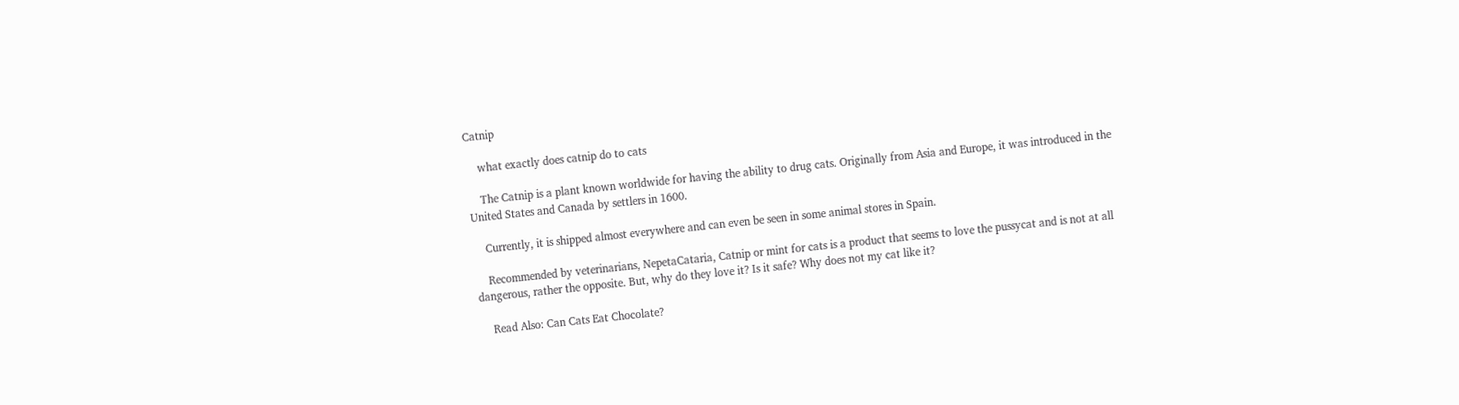Catnip

    what exactly does catnip do to cats

    The Catnip is a plant known worldwide for having the ability to drug cats. Originally from Asia and Europe, it was introduced in the United States and Canada by settlers in 1600.

    Currently, it is shipped almost everywhere and can even be seen in some animal stores in Spain.

    Recommended by veterinarians, NepetaCataria, Catnip or mint for cats is a product that seems to love the pussycat and is not at all dangerous, rather the opposite. But, why do they love it? Is it safe? Why does not my cat like it?

    Read Also: Can Cats Eat Chocolate?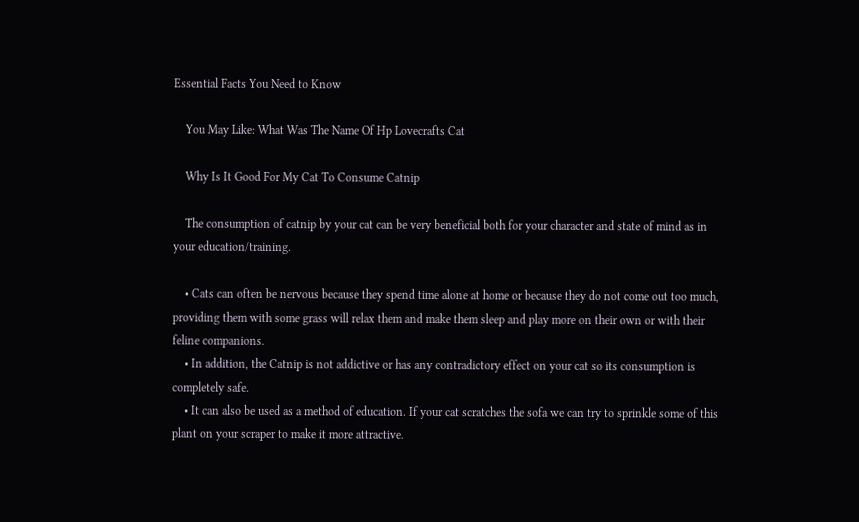Essential Facts You Need to Know

    You May Like: What Was The Name Of Hp Lovecrafts Cat

    Why Is It Good For My Cat To Consume Catnip

    The consumption of catnip by your cat can be very beneficial both for your character and state of mind as in your education/training.

    • Cats can often be nervous because they spend time alone at home or because they do not come out too much, providing them with some grass will relax them and make them sleep and play more on their own or with their feline companions.
    • In addition, the Catnip is not addictive or has any contradictory effect on your cat so its consumption is completely safe.
    • It can also be used as a method of education. If your cat scratches the sofa we can try to sprinkle some of this plant on your scraper to make it more attractive.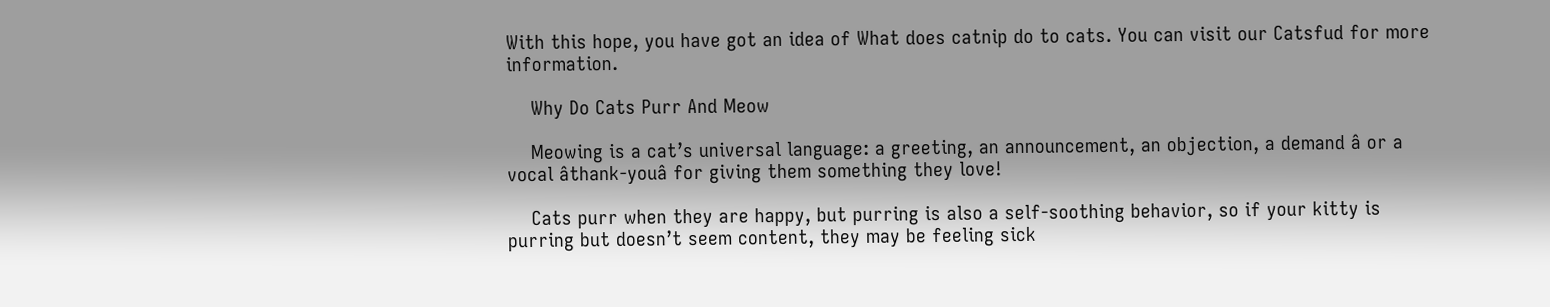With this hope, you have got an idea of What does catnip do to cats. You can visit our Catsfud for more information.

    Why Do Cats Purr And Meow

    Meowing is a cat’s universal language: a greeting, an announcement, an objection, a demand â or a vocal âthank-youâ for giving them something they love!

    Cats purr when they are happy, but purring is also a self-soothing behavior, so if your kitty is purring but doesn’t seem content, they may be feeling sick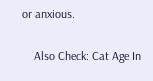or anxious.

    Also Check: Cat Age In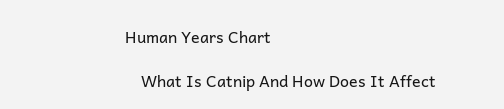Human Years Chart

    What Is Catnip And How Does It Affect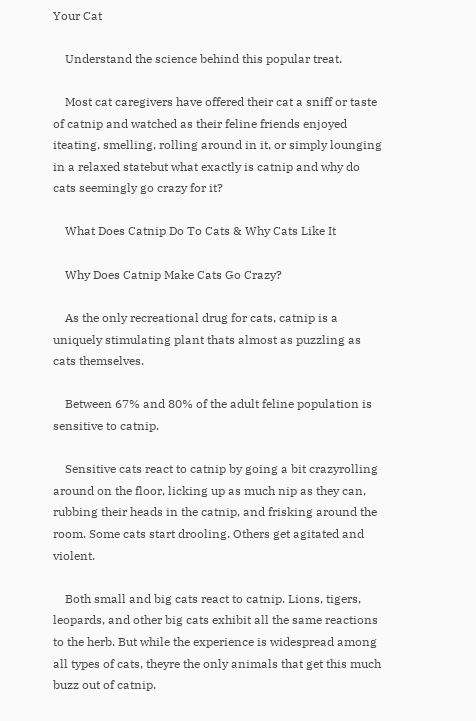Your Cat

    Understand the science behind this popular treat.

    Most cat caregivers have offered their cat a sniff or taste of catnip and watched as their feline friends enjoyed iteating, smelling, rolling around in it, or simply lounging in a relaxed statebut what exactly is catnip and why do cats seemingly go crazy for it?

    What Does Catnip Do To Cats & Why Cats Like It

    Why Does Catnip Make Cats Go Crazy?

    As the only recreational drug for cats, catnip is a uniquely stimulating plant thats almost as puzzling as cats themselves.

    Between 67% and 80% of the adult feline population is sensitive to catnip.

    Sensitive cats react to catnip by going a bit crazyrolling around on the floor, licking up as much nip as they can, rubbing their heads in the catnip, and frisking around the room. Some cats start drooling. Others get agitated and violent.

    Both small and big cats react to catnip. Lions, tigers, leopards, and other big cats exhibit all the same reactions to the herb. But while the experience is widespread among all types of cats, theyre the only animals that get this much buzz out of catnip.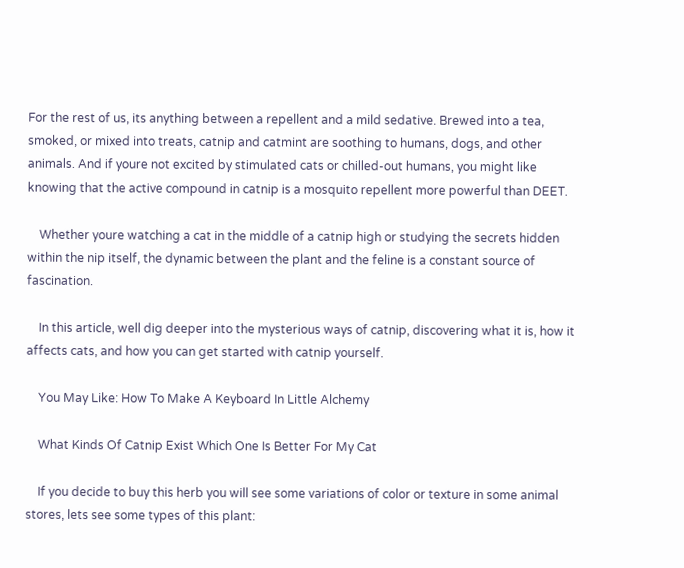For the rest of us, its anything between a repellent and a mild sedative. Brewed into a tea, smoked, or mixed into treats, catnip and catmint are soothing to humans, dogs, and other animals. And if youre not excited by stimulated cats or chilled-out humans, you might like knowing that the active compound in catnip is a mosquito repellent more powerful than DEET.

    Whether youre watching a cat in the middle of a catnip high or studying the secrets hidden within the nip itself, the dynamic between the plant and the feline is a constant source of fascination.

    In this article, well dig deeper into the mysterious ways of catnip, discovering what it is, how it affects cats, and how you can get started with catnip yourself.

    You May Like: How To Make A Keyboard In Little Alchemy

    What Kinds Of Catnip Exist Which One Is Better For My Cat

    If you decide to buy this herb you will see some variations of color or texture in some animal stores, lets see some types of this plant: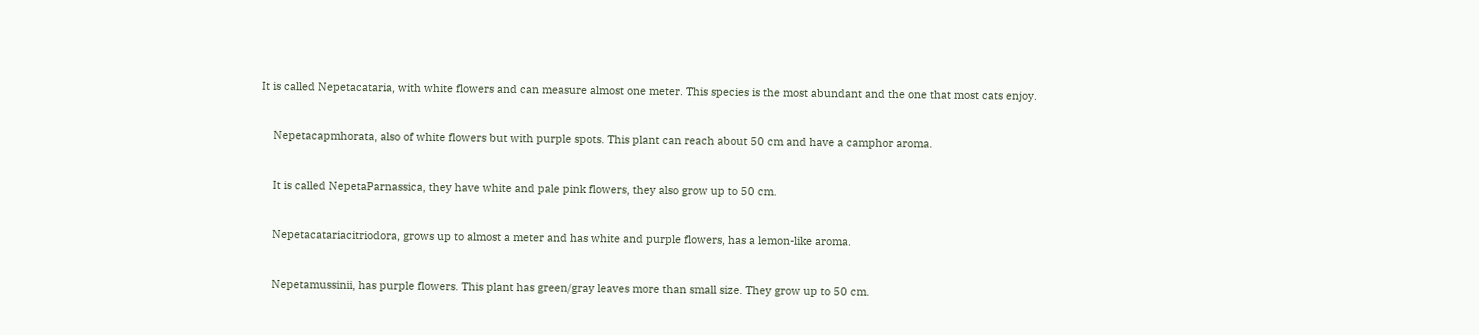It is called Nepetacataria, with white flowers and can measure almost one meter. This species is the most abundant and the one that most cats enjoy.


    Nepetacapmhorata, also of white flowers but with purple spots. This plant can reach about 50 cm and have a camphor aroma.


    It is called NepetaParnassica, they have white and pale pink flowers, they also grow up to 50 cm.


    Nepetacatariacitriodora, grows up to almost a meter and has white and purple flowers, has a lemon-like aroma.


    Nepetamussinii, has purple flowers. This plant has green/gray leaves more than small size. They grow up to 50 cm.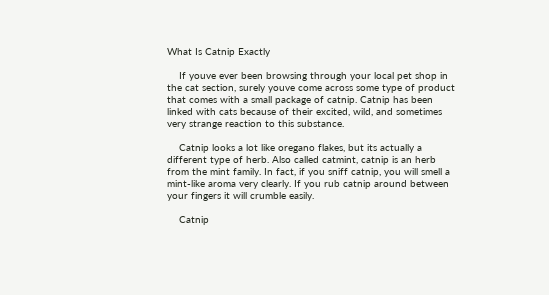What Is Catnip Exactly

    If youve ever been browsing through your local pet shop in the cat section, surely youve come across some type of product that comes with a small package of catnip. Catnip has been linked with cats because of their excited, wild, and sometimes very strange reaction to this substance.

    Catnip looks a lot like oregano flakes, but its actually a different type of herb. Also called catmint, catnip is an herb from the mint family. In fact, if you sniff catnip, you will smell a mint-like aroma very clearly. If you rub catnip around between your fingers it will crumble easily.

    Catnip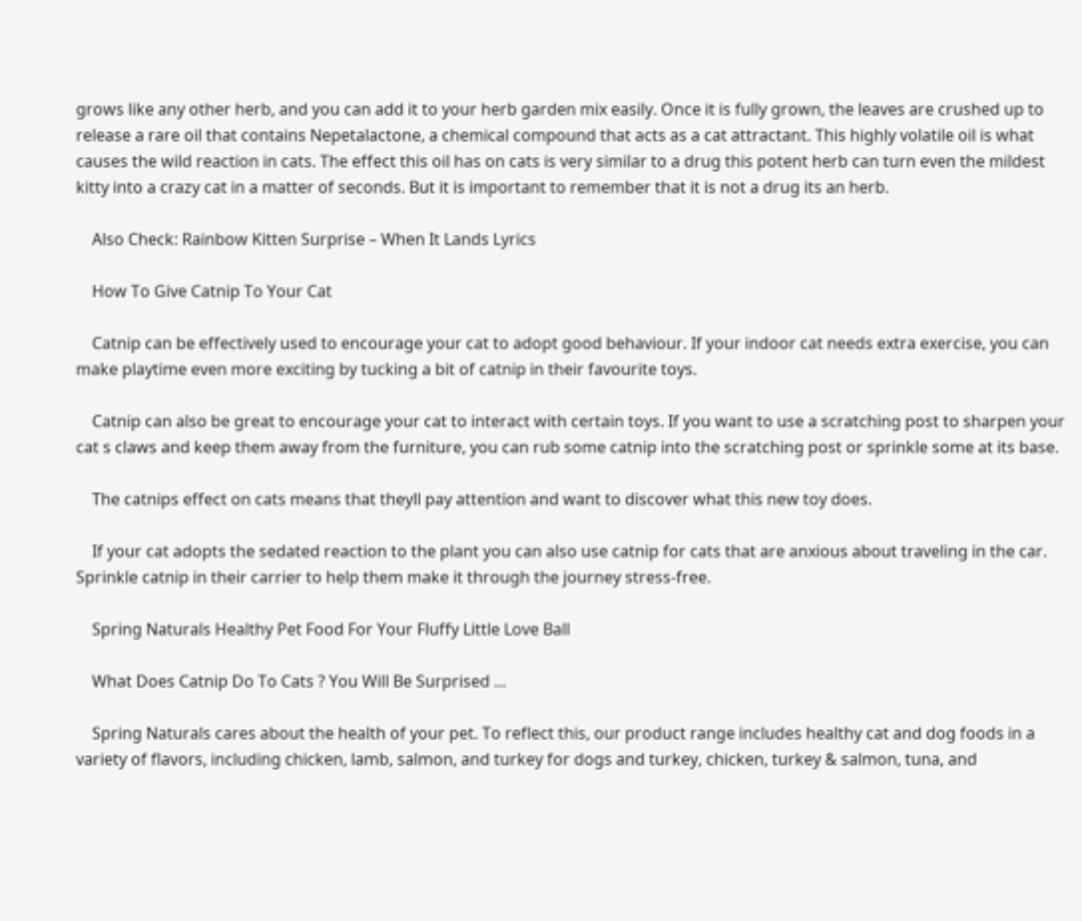grows like any other herb, and you can add it to your herb garden mix easily. Once it is fully grown, the leaves are crushed up to release a rare oil that contains Nepetalactone, a chemical compound that acts as a cat attractant. This highly volatile oil is what causes the wild reaction in cats. The effect this oil has on cats is very similar to a drug this potent herb can turn even the mildest kitty into a crazy cat in a matter of seconds. But it is important to remember that it is not a drug its an herb.

    Also Check: Rainbow Kitten Surprise – When It Lands Lyrics

    How To Give Catnip To Your Cat

    Catnip can be effectively used to encourage your cat to adopt good behaviour. If your indoor cat needs extra exercise, you can make playtime even more exciting by tucking a bit of catnip in their favourite toys.

    Catnip can also be great to encourage your cat to interact with certain toys. If you want to use a scratching post to sharpen your cat s claws and keep them away from the furniture, you can rub some catnip into the scratching post or sprinkle some at its base.

    The catnips effect on cats means that theyll pay attention and want to discover what this new toy does.

    If your cat adopts the sedated reaction to the plant you can also use catnip for cats that are anxious about traveling in the car. Sprinkle catnip in their carrier to help them make it through the journey stress-free.

    Spring Naturals Healthy Pet Food For Your Fluffy Little Love Ball

    What Does Catnip Do To Cats ? You Will Be Surprised ...

    Spring Naturals cares about the health of your pet. To reflect this, our product range includes healthy cat and dog foods in a variety of flavors, including chicken, lamb, salmon, and turkey for dogs and turkey, chicken, turkey & salmon, tuna, and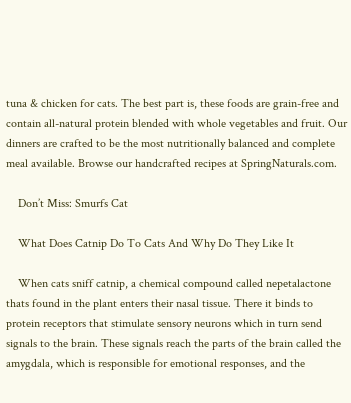tuna & chicken for cats. The best part is, these foods are grain-free and contain all-natural protein blended with whole vegetables and fruit. Our dinners are crafted to be the most nutritionally balanced and complete meal available. Browse our handcrafted recipes at SpringNaturals.com.

    Don’t Miss: Smurfs Cat

    What Does Catnip Do To Cats And Why Do They Like It

    When cats sniff catnip, a chemical compound called nepetalactone thats found in the plant enters their nasal tissue. There it binds to protein receptors that stimulate sensory neurons which in turn send signals to the brain. These signals reach the parts of the brain called the amygdala, which is responsible for emotional responses, and the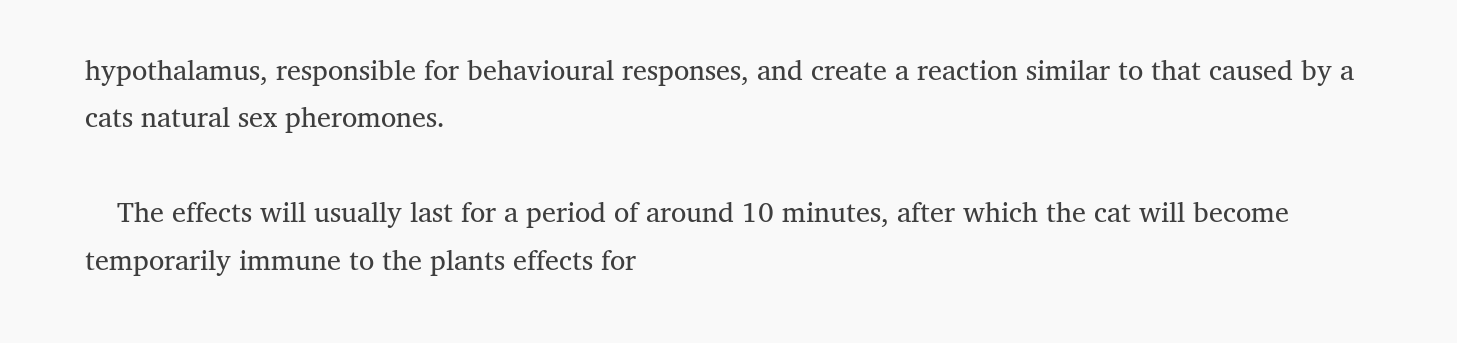hypothalamus, responsible for behavioural responses, and create a reaction similar to that caused by a cats natural sex pheromones.

    The effects will usually last for a period of around 10 minutes, after which the cat will become temporarily immune to the plants effects for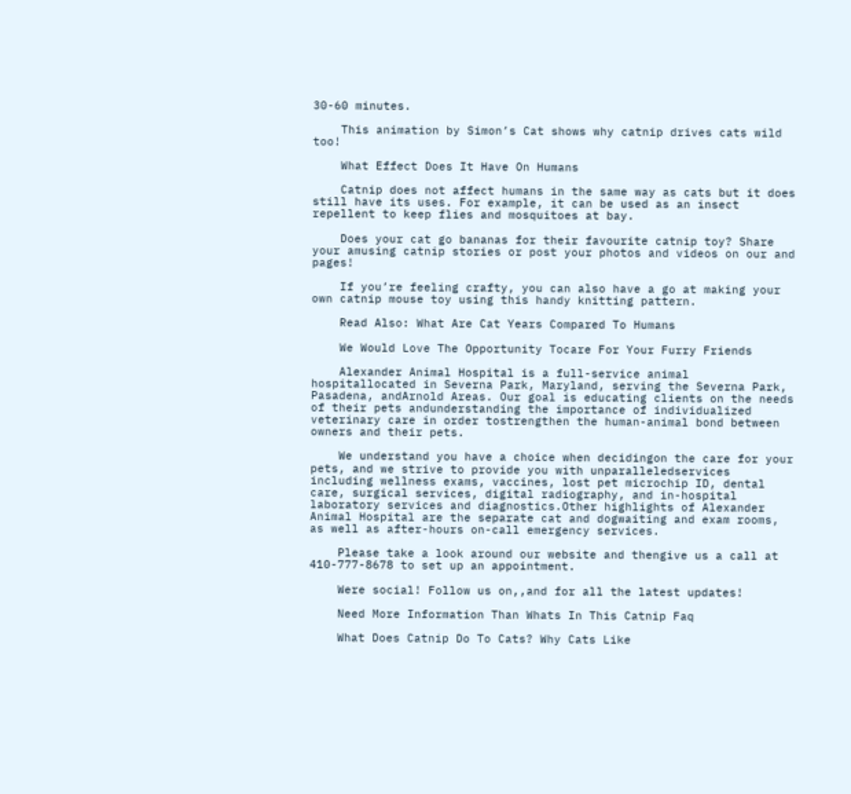30-60 minutes.

    This animation by Simon’s Cat shows why catnip drives cats wild too!

    What Effect Does It Have On Humans

    Catnip does not affect humans in the same way as cats but it does still have its uses. For example, it can be used as an insect repellent to keep flies and mosquitoes at bay.

    Does your cat go bananas for their favourite catnip toy? Share your amusing catnip stories or post your photos and videos on our and pages!

    If you’re feeling crafty, you can also have a go at making your own catnip mouse toy using this handy knitting pattern.

    Read Also: What Are Cat Years Compared To Humans

    We Would Love The Opportunity Tocare For Your Furry Friends

    Alexander Animal Hospital is a full-service animal hospitallocated in Severna Park, Maryland, serving the Severna Park, Pasadena, andArnold Areas. Our goal is educating clients on the needs of their pets andunderstanding the importance of individualized veterinary care in order tostrengthen the human-animal bond between owners and their pets.

    We understand you have a choice when decidingon the care for your pets, and we strive to provide you with unparalleledservices including wellness exams, vaccines, lost pet microchip ID, dental care, surgical services, digital radiography, and in-hospital laboratory services and diagnostics.Other highlights of Alexander Animal Hospital are the separate cat and dogwaiting and exam rooms, as well as after-hours on-call emergency services.

    Please take a look around our website and thengive us a call at 410-777-8678 to set up an appointment.

    Were social! Follow us on,,and for all the latest updates!

    Need More Information Than Whats In This Catnip Faq

    What Does Catnip Do To Cats? Why Cats Like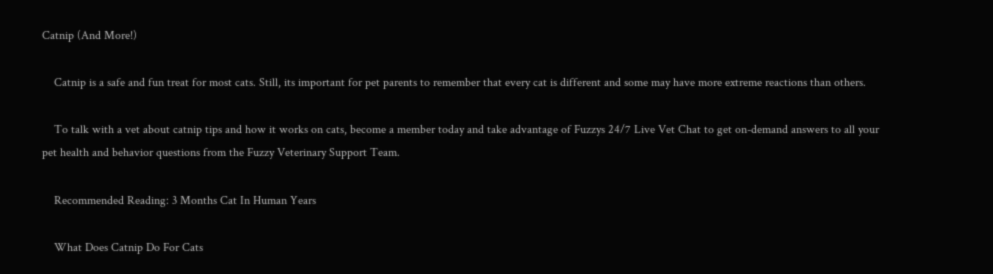Catnip (And More!)

    Catnip is a safe and fun treat for most cats. Still, its important for pet parents to remember that every cat is different and some may have more extreme reactions than others.

    To talk with a vet about catnip tips and how it works on cats, become a member today and take advantage of Fuzzys 24/7 Live Vet Chat to get on-demand answers to all your pet health and behavior questions from the Fuzzy Veterinary Support Team.

    Recommended Reading: 3 Months Cat In Human Years

    What Does Catnip Do For Cats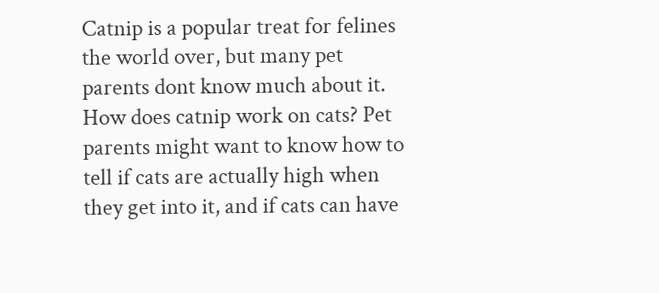Catnip is a popular treat for felines the world over, but many pet parents dont know much about it. How does catnip work on cats? Pet parents might want to know how to tell if cats are actually high when they get into it, and if cats can have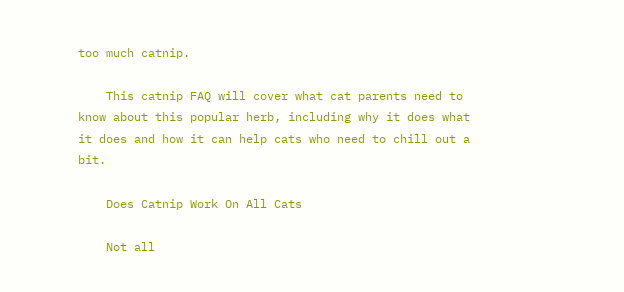too much catnip.

    This catnip FAQ will cover what cat parents need to know about this popular herb, including why it does what it does and how it can help cats who need to chill out a bit.

    Does Catnip Work On All Cats

    Not all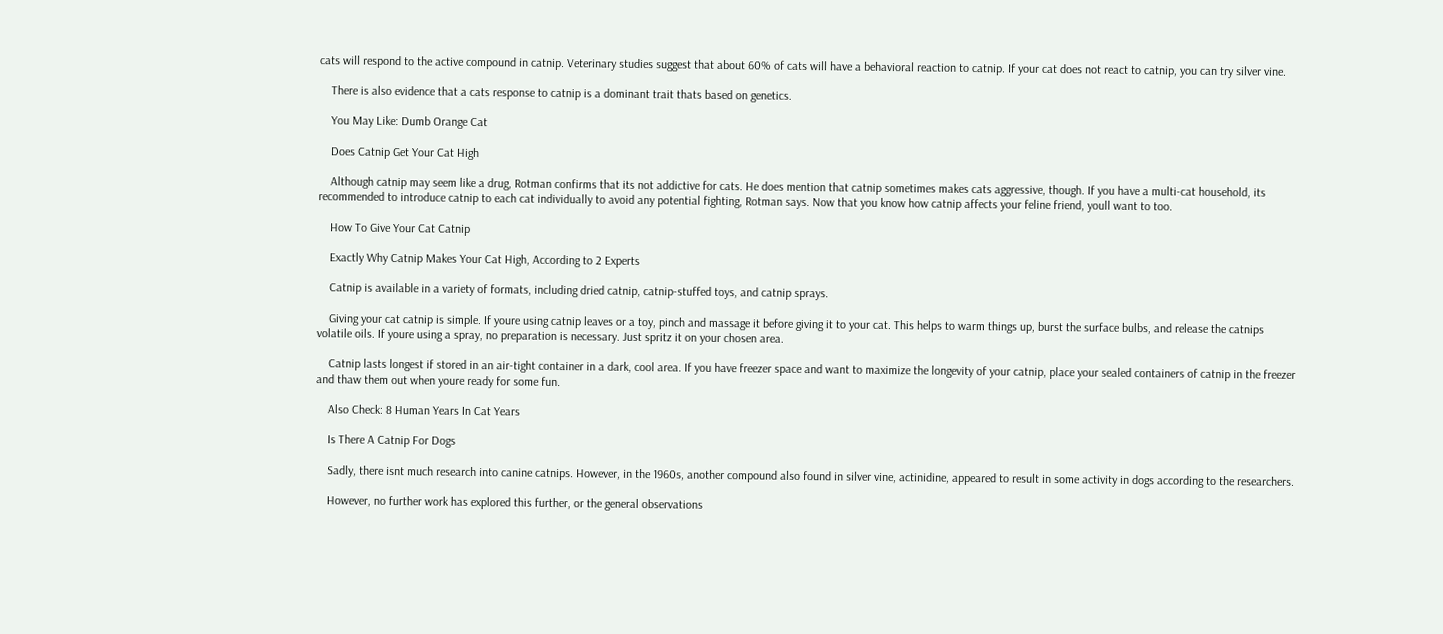cats will respond to the active compound in catnip. Veterinary studies suggest that about 60% of cats will have a behavioral reaction to catnip. If your cat does not react to catnip, you can try silver vine.

    There is also evidence that a cats response to catnip is a dominant trait thats based on genetics.

    You May Like: Dumb Orange Cat

    Does Catnip Get Your Cat High

    Although catnip may seem like a drug, Rotman confirms that its not addictive for cats. He does mention that catnip sometimes makes cats aggressive, though. If you have a multi-cat household, its recommended to introduce catnip to each cat individually to avoid any potential fighting, Rotman says. Now that you know how catnip affects your feline friend, youll want to too.

    How To Give Your Cat Catnip

    Exactly Why Catnip Makes Your Cat High, According to 2 Experts

    Catnip is available in a variety of formats, including dried catnip, catnip-stuffed toys, and catnip sprays.

    Giving your cat catnip is simple. If youre using catnip leaves or a toy, pinch and massage it before giving it to your cat. This helps to warm things up, burst the surface bulbs, and release the catnips volatile oils. If youre using a spray, no preparation is necessary. Just spritz it on your chosen area.

    Catnip lasts longest if stored in an air-tight container in a dark, cool area. If you have freezer space and want to maximize the longevity of your catnip, place your sealed containers of catnip in the freezer and thaw them out when youre ready for some fun.

    Also Check: 8 Human Years In Cat Years

    Is There A Catnip For Dogs

    Sadly, there isnt much research into canine catnips. However, in the 1960s, another compound also found in silver vine, actinidine, appeared to result in some activity in dogs according to the researchers.

    However, no further work has explored this further, or the general observations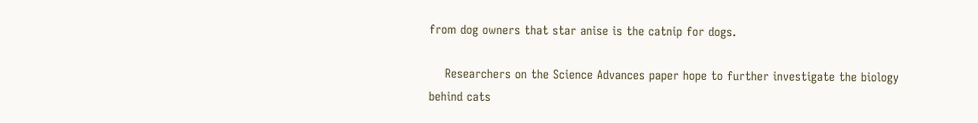from dog owners that star anise is the catnip for dogs.

    Researchers on the Science Advances paper hope to further investigate the biology behind cats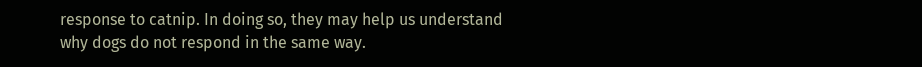response to catnip. In doing so, they may help us understand why dogs do not respond in the same way.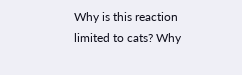Why is this reaction limited to cats? Why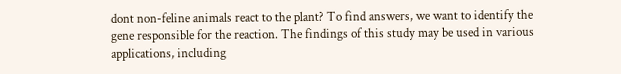dont non-feline animals react to the plant? To find answers, we want to identify the gene responsible for the reaction. The findings of this study may be used in various applications, including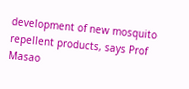development of new mosquito repellent products, says Prof Masao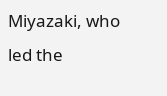Miyazaki, who led the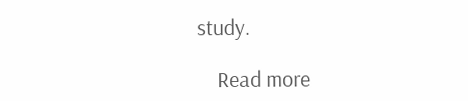study.

    Read more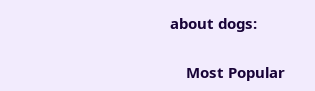about dogs:


    Most Popular